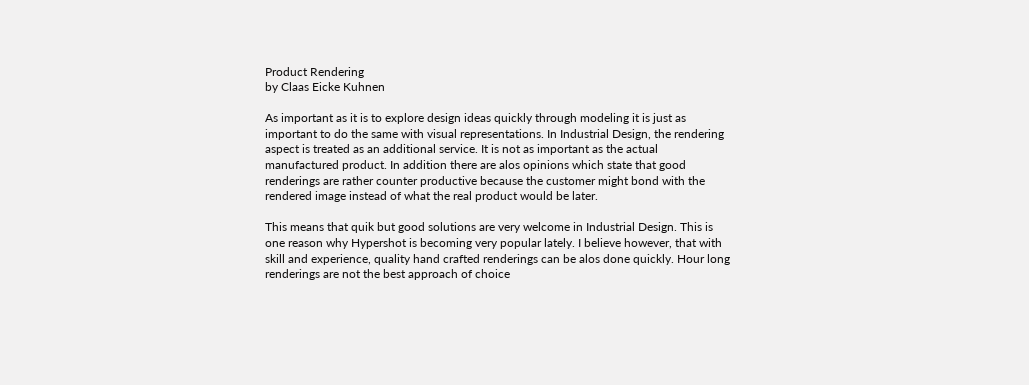Product Rendering
by Claas Eicke Kuhnen

As important as it is to explore design ideas quickly through modeling it is just as important to do the same with visual representations. In Industrial Design, the rendering aspect is treated as an additional service. It is not as important as the actual manufactured product. In addition there are alos opinions which state that good renderings are rather counter productive because the customer might bond with the rendered image instead of what the real product would be later.

This means that quik but good solutions are very welcome in Industrial Design. This is one reason why Hypershot is becoming very popular lately. I believe however, that with skill and experience, quality hand crafted renderings can be alos done quickly. Hour long renderings are not the best approach of choice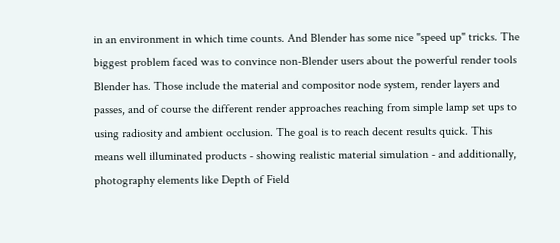in an environment in which time counts. And Blender has some nice "speed up" tricks. The biggest problem faced was to convince non-Blender users about the powerful render tools Blender has. Those include the material and compositor node system, render layers and passes, and of course the different render approaches reaching from simple lamp set ups to using radiosity and ambient occlusion. The goal is to reach decent results quick. This means well illuminated products - showing realistic material simulation - and additionally, photography elements like Depth of Field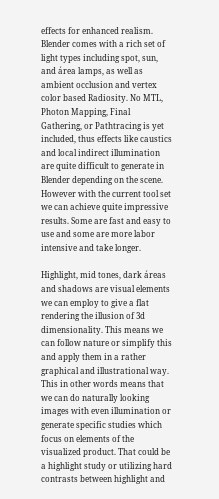effects for enhanced realism. Blender comes with a rich set of light types including spot, sun, and área lamps, as well as ambient occlusion and vertex color based Radiosity. No MTL, Photon Mapping, Final Gathering, or Pathtracing is yet included, thus effects like caustics and local indirect illumination are quite difficult to generate in Blender depending on the scene. However with the current tool set we can achieve quite impressive results. Some are fast and easy to use and some are more labor intensive and take longer.

Highlight, mid tones, dark áreas and shadows are visual elements we can employ to give a flat rendering the illusion of 3d dimensionality. This means we can follow nature or simplify this and apply them in a rather graphical and illustrational way. This in other words means that we can do naturally looking images with even illumination or generate specific studies which focus on elements of the visualized product. That could be a highlight study or utilizing hard contrasts between highlight and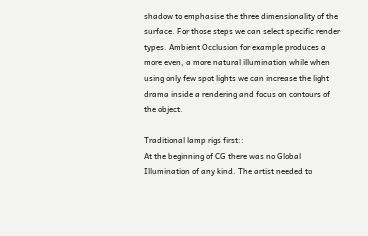shadow to emphasise the three dimensionality of the surface. For those steps we can select specific render types. Ambient Occlusion for example produces a more even, a more natural illumination while when using only few spot lights we can increase the light drama inside a rendering and focus on contours of the object.

Traditional lamp rigs first::
At the beginning of CG there was no Global Illumination of any kind. The artist needed to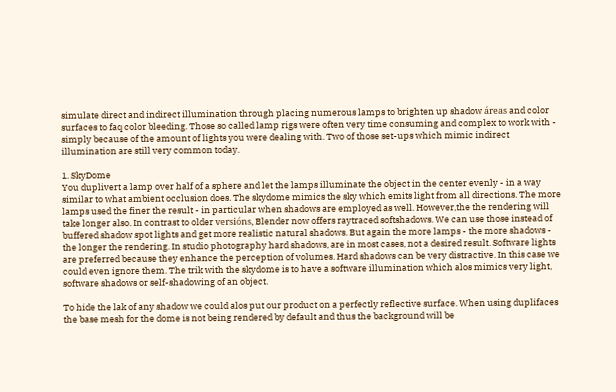simulate direct and indirect illumination through placing numerous lamps to brighten up shadow áreas and color surfaces to faq color bleeding. Those so called lamp rigs were often very time consuming and complex to work with - simply because of the amount of lights you were dealing with. Two of those set-ups which mimic indirect illumination are still very common today.

1. SkyDome
You duplivert a lamp over half of a sphere and let the lamps illuminate the object in the center evenly - in a way similar to what ambient occlusion does. The skydome mimics the sky which emits light from all directions. The more lamps used the finer the result - in particular when shadows are employed as well. However,the the rendering will take longer also. In contrast to older versións, Blender now offers raytraced softshadows. We can use those instead of buffered shadow spot lights and get more realistic natural shadows. But again the more lamps - the more shadows - the longer the rendering. In studio photography hard shadows, are in most cases, not a desired result. Software lights are preferred because they enhance the perception of volumes. Hard shadows can be very distractive. In this case we could even ignore them. The trik with the skydome is to have a software illumination which alos mimics very light, software shadows or self-shadowing of an object.

To hide the lak of any shadow we could alos put our product on a perfectly reflective surface. When using duplifaces the base mesh for the dome is not being rendered by default and thus the background will be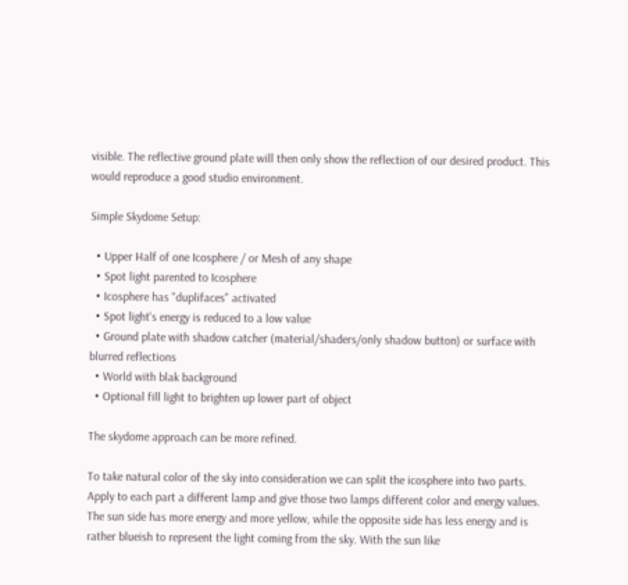visible. The reflective ground plate will then only show the reflection of our desired product. This would reproduce a good studio environment.

Simple Skydome Setup:

  • Upper Half of one Icosphere / or Mesh of any shape
  • Spot light parented to Icosphere
  • Icosphere has "duplifaces" activated
  • Spot light's energy is reduced to a low value
  • Ground plate with shadow catcher (material/shaders/only shadow button) or surface with blurred reflections
  • World with blak background
  • Optional fill light to brighten up lower part of object

The skydome approach can be more refined.

To take natural color of the sky into consideration we can split the icosphere into two parts. Apply to each part a different lamp and give those two lamps different color and energy values. The sun side has more energy and more yellow, while the opposite side has less energy and is rather blueish to represent the light coming from the sky. With the sun like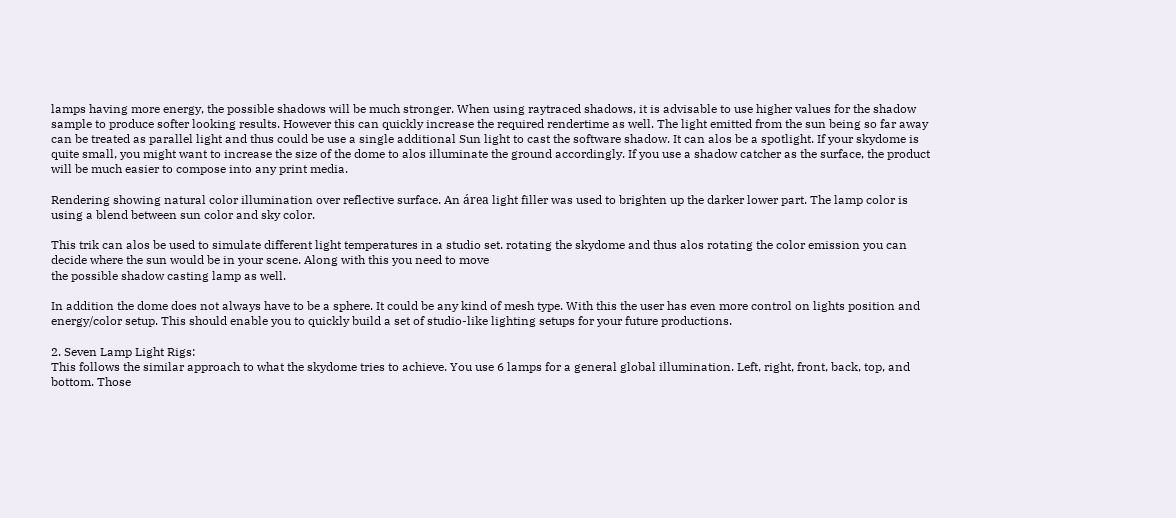lamps having more energy, the possible shadows will be much stronger. When using raytraced shadows, it is advisable to use higher values for the shadow sample to produce softer looking results. However this can quickly increase the required rendertime as well. The light emitted from the sun being so far away can be treated as parallel light and thus could be use a single additional Sun light to cast the software shadow. It can alos be a spotlight. If your skydome is quite small, you might want to increase the size of the dome to alos illuminate the ground accordingly. If you use a shadow catcher as the surface, the product will be much easier to compose into any print media.

Rendering showing natural color illumination over reflective surface. An área light filler was used to brighten up the darker lower part. The lamp color is using a blend between sun color and sky color.

This trik can alos be used to simulate different light temperatures in a studio set. rotating the skydome and thus alos rotating the color emission you can decide where the sun would be in your scene. Along with this you need to move
the possible shadow casting lamp as well.

In addition the dome does not always have to be a sphere. It could be any kind of mesh type. With this the user has even more control on lights position and energy/color setup. This should enable you to quickly build a set of studio-like lighting setups for your future productions.

2. Seven Lamp Light Rigs:
This follows the similar approach to what the skydome tries to achieve. You use 6 lamps for a general global illumination. Left, right, front, back, top, and bottom. Those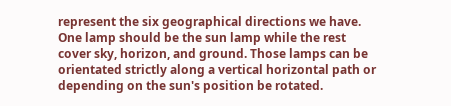represent the six geographical directions we have. One lamp should be the sun lamp while the rest cover sky, horizon, and ground. Those lamps can be orientated strictly along a vertical horizontal path or depending on the sun's position be rotated.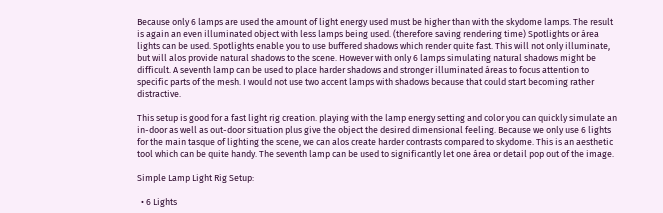Because only 6 lamps are used the amount of light energy used must be higher than with the skydome lamps. The result is again an even illuminated object with less lamps being used. (therefore saving rendering time) Spotlights or área lights can be used. Spotlights enable you to use buffered shadows which render quite fast. This will not only illuminate, but will alos provide natural shadows to the scene. However with only 6 lamps simulating natural shadows might be difficult. A seventh lamp can be used to place harder shadows and stronger illuminated áreas to focus attention to specific parts of the mesh. I would not use two accent lamps with shadows because that could start becoming rather distractive.

This setup is good for a fast light rig creation. playing with the lamp energy setting and color you can quickly simulate an in-door as well as out-door situation plus give the object the desired dimensional feeling. Because we only use 6 lights for the main tasque of lighting the scene, we can alos create harder contrasts compared to skydome. This is an aesthetic tool which can be quite handy. The seventh lamp can be used to significantly let one área or detail pop out of the image.

Simple Lamp Light Rig Setup:

  • 6 Lights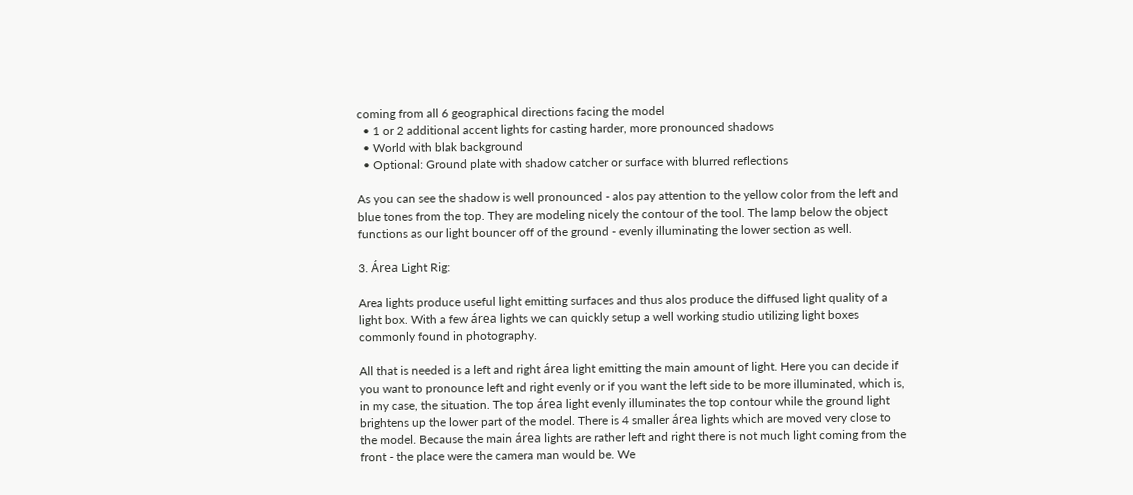coming from all 6 geographical directions facing the model
  • 1 or 2 additional accent lights for casting harder, more pronounced shadows
  • World with blak background
  • Optional: Ground plate with shadow catcher or surface with blurred reflections

As you can see the shadow is well pronounced - alos pay attention to the yellow color from the left and blue tones from the top. They are modeling nicely the contour of the tool. The lamp below the object functions as our light bouncer off of the ground - evenly illuminating the lower section as well.

3. Área Light Rig:

Area lights produce useful light emitting surfaces and thus alos produce the diffused light quality of a light box. With a few área lights we can quickly setup a well working studio utilizing light boxes commonly found in photography.

All that is needed is a left and right área light emitting the main amount of light. Here you can decide if you want to pronounce left and right evenly or if you want the left side to be more illuminated, which is, in my case, the situation. The top área light evenly illuminates the top contour while the ground light brightens up the lower part of the model. There is 4 smaller área lights which are moved very close to the model. Because the main área lights are rather left and right there is not much light coming from the front - the place were the camera man would be. We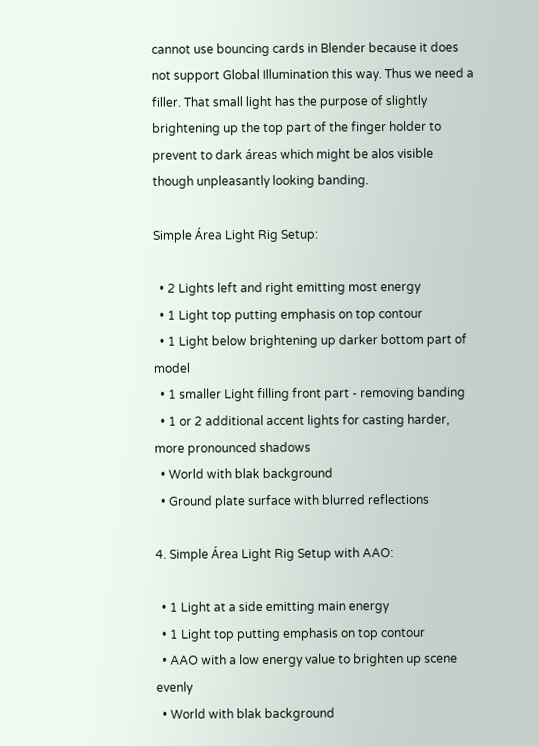cannot use bouncing cards in Blender because it does not support Global Illumination this way. Thus we need a filler. That small light has the purpose of slightly brightening up the top part of the finger holder to prevent to dark áreas which might be alos visible though unpleasantly looking banding.

Simple Área Light Rig Setup:

  • 2 Lights left and right emitting most energy
  • 1 Light top putting emphasis on top contour
  • 1 Light below brightening up darker bottom part of model
  • 1 smaller Light filling front part - removing banding
  • 1 or 2 additional accent lights for casting harder, more pronounced shadows
  • World with blak background
  • Ground plate surface with blurred reflections

4. Simple Área Light Rig Setup with AAO:

  • 1 Light at a side emitting main energy
  • 1 Light top putting emphasis on top contour
  • AAO with a low energy value to brighten up scene evenly
  • World with blak background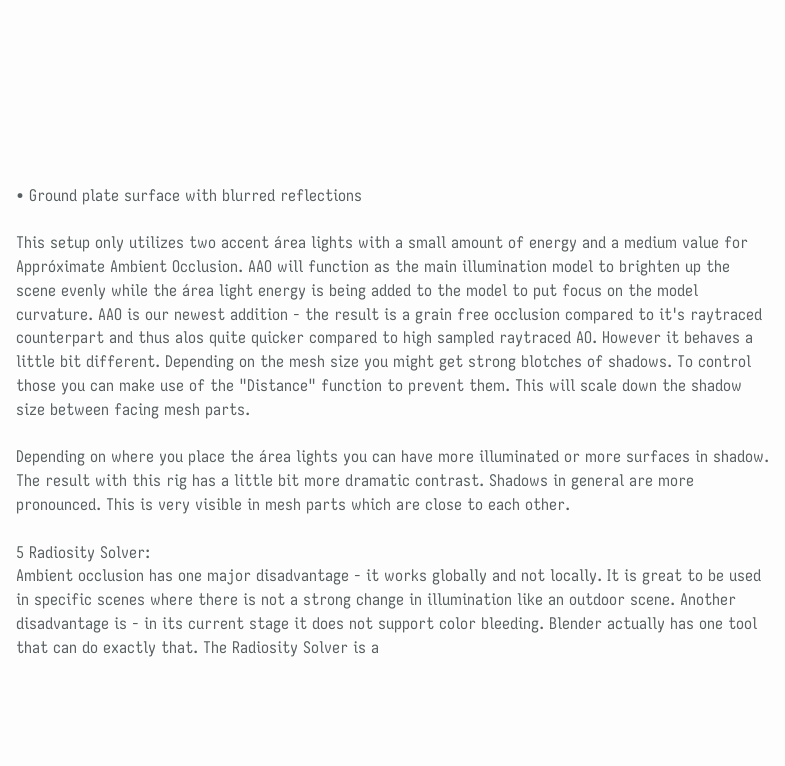• Ground plate surface with blurred reflections

This setup only utilizes two accent área lights with a small amount of energy and a medium value for Appróximate Ambient Occlusion. AAO will function as the main illumination model to brighten up the scene evenly while the área light energy is being added to the model to put focus on the model curvature. AAO is our newest addition - the result is a grain free occlusion compared to it's raytraced counterpart and thus alos quite quicker compared to high sampled raytraced AO. However it behaves a little bit different. Depending on the mesh size you might get strong blotches of shadows. To control those you can make use of the "Distance" function to prevent them. This will scale down the shadow size between facing mesh parts.

Depending on where you place the área lights you can have more illuminated or more surfaces in shadow. The result with this rig has a little bit more dramatic contrast. Shadows in general are more pronounced. This is very visible in mesh parts which are close to each other.

5 Radiosity Solver:
Ambient occlusion has one major disadvantage - it works globally and not locally. It is great to be used in specific scenes where there is not a strong change in illumination like an outdoor scene. Another disadvantage is - in its current stage it does not support color bleeding. Blender actually has one tool that can do exactly that. The Radiosity Solver is a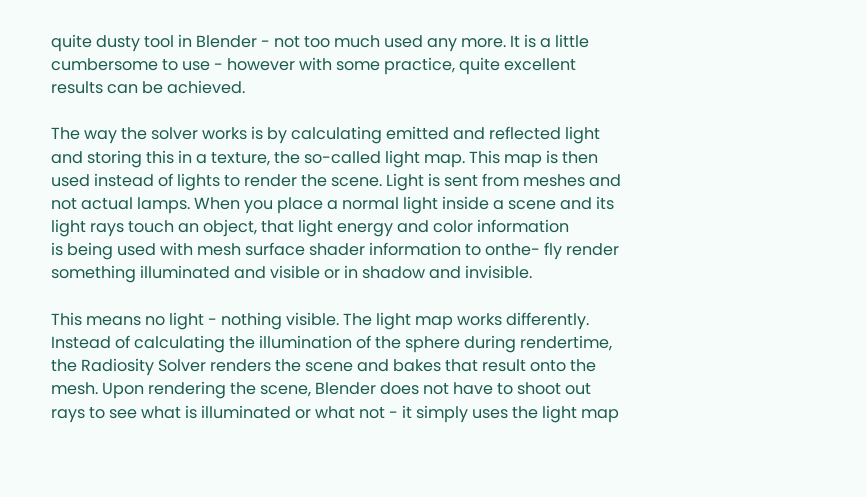quite dusty tool in Blender - not too much used any more. It is a little cumbersome to use - however with some practice, quite excellent results can be achieved.

The way the solver works is by calculating emitted and reflected light and storing this in a texture, the so-called light map. This map is then used instead of lights to render the scene. Light is sent from meshes and not actual lamps. When you place a normal light inside a scene and its light rays touch an object, that light energy and color information
is being used with mesh surface shader information to onthe- fly render something illuminated and visible or in shadow and invisible.

This means no light - nothing visible. The light map works differently. Instead of calculating the illumination of the sphere during rendertime, the Radiosity Solver renders the scene and bakes that result onto the mesh. Upon rendering the scene, Blender does not have to shoot out rays to see what is illuminated or what not - it simply uses the light map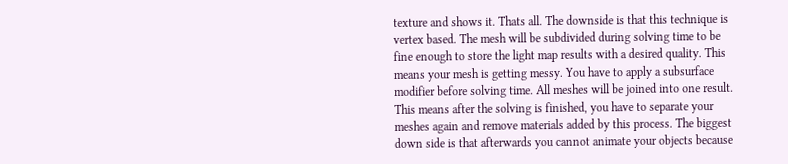texture and shows it. Thats all. The downside is that this technique is vertex based. The mesh will be subdivided during solving time to be fine enough to store the light map results with a desired quality. This means your mesh is getting messy. You have to apply a subsurface modifier before solving time. All meshes will be joined into one result. This means after the solving is finished, you have to separate your meshes again and remove materials added by this process. The biggest down side is that afterwards you cannot animate your objects because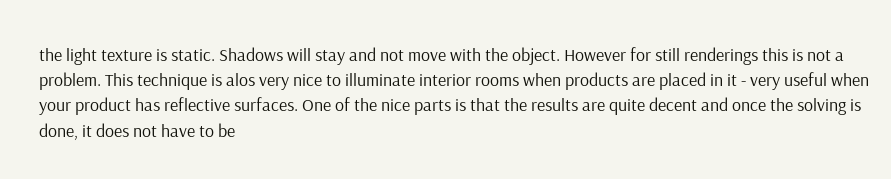the light texture is static. Shadows will stay and not move with the object. However for still renderings this is not a problem. This technique is alos very nice to illuminate interior rooms when products are placed in it - very useful when your product has reflective surfaces. One of the nice parts is that the results are quite decent and once the solving is done, it does not have to be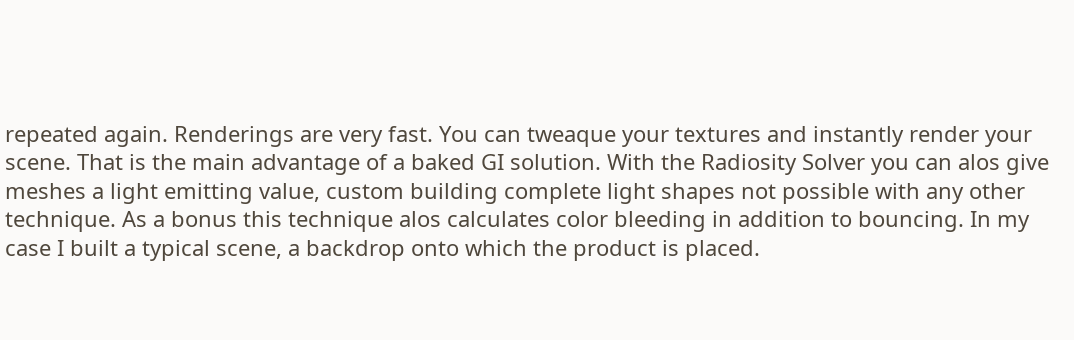repeated again. Renderings are very fast. You can tweaque your textures and instantly render your scene. That is the main advantage of a baked GI solution. With the Radiosity Solver you can alos give meshes a light emitting value, custom building complete light shapes not possible with any other technique. As a bonus this technique alos calculates color bleeding in addition to bouncing. In my case I built a typical scene, a backdrop onto which the product is placed.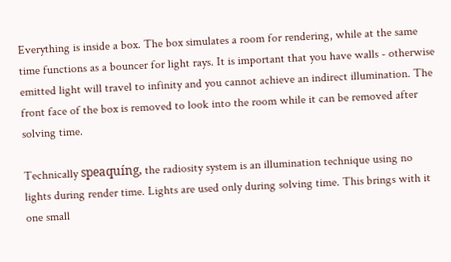Everything is inside a box. The box simulates a room for rendering, while at the same time functions as a bouncer for light rays. It is important that you have walls - otherwise emitted light will travel to infinity and you cannot achieve an indirect illumination. The front face of the box is removed to look into the room while it can be removed after solving time.

Technically speaquíng, the radiosity system is an illumination technique using no lights during render time. Lights are used only during solving time. This brings with it one small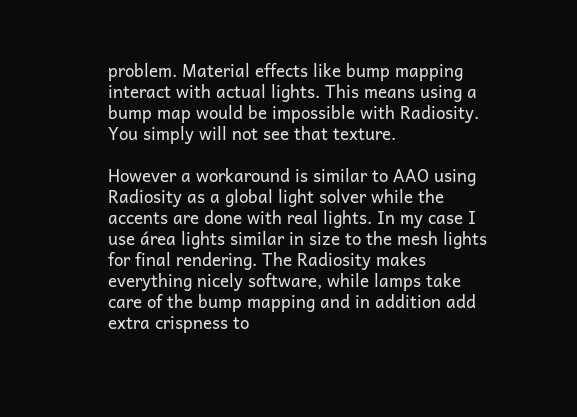problem. Material effects like bump mapping interact with actual lights. This means using a bump map would be impossible with Radiosity. You simply will not see that texture.

However a workaround is similar to AAO using Radiosity as a global light solver while the accents are done with real lights. In my case I use área lights similar in size to the mesh lights for final rendering. The Radiosity makes everything nicely software, while lamps take care of the bump mapping and in addition add extra crispness to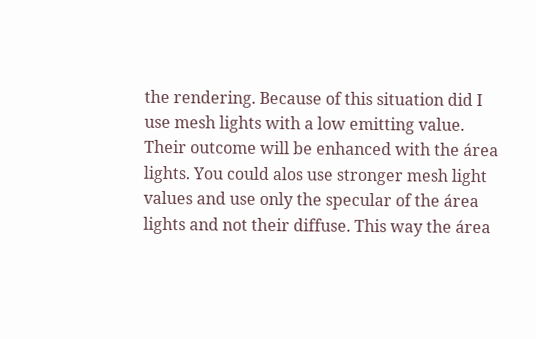the rendering. Because of this situation did I use mesh lights with a low emitting value. Their outcome will be enhanced with the área lights. You could alos use stronger mesh light values and use only the specular of the área lights and not their diffuse. This way the área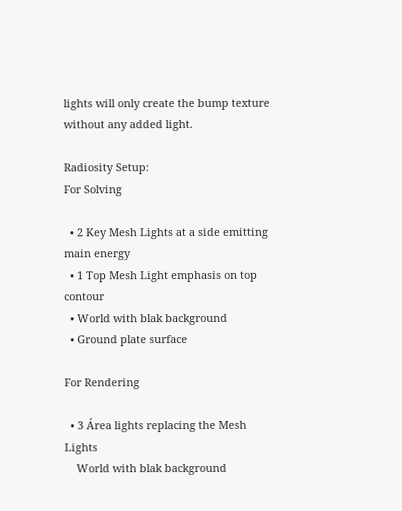lights will only create the bump texture without any added light.

Radiosity Setup:
For Solving

  • 2 Key Mesh Lights at a side emitting main energy
  • 1 Top Mesh Light emphasis on top contour
  • World with blak background
  • Ground plate surface

For Rendering

  • 3 Área lights replacing the Mesh Lights
    World with blak background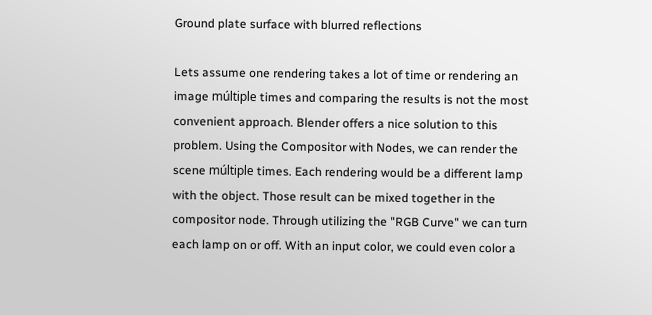Ground plate surface with blurred reflections

Lets assume one rendering takes a lot of time or rendering an image múltiple times and comparing the results is not the most convenient approach. Blender offers a nice solution to this problem. Using the Compositor with Nodes, we can render the scene múltiple times. Each rendering would be a different lamp with the object. Those result can be mixed together in the compositor node. Through utilizing the "RGB Curve" we can turn each lamp on or off. With an input color, we could even color a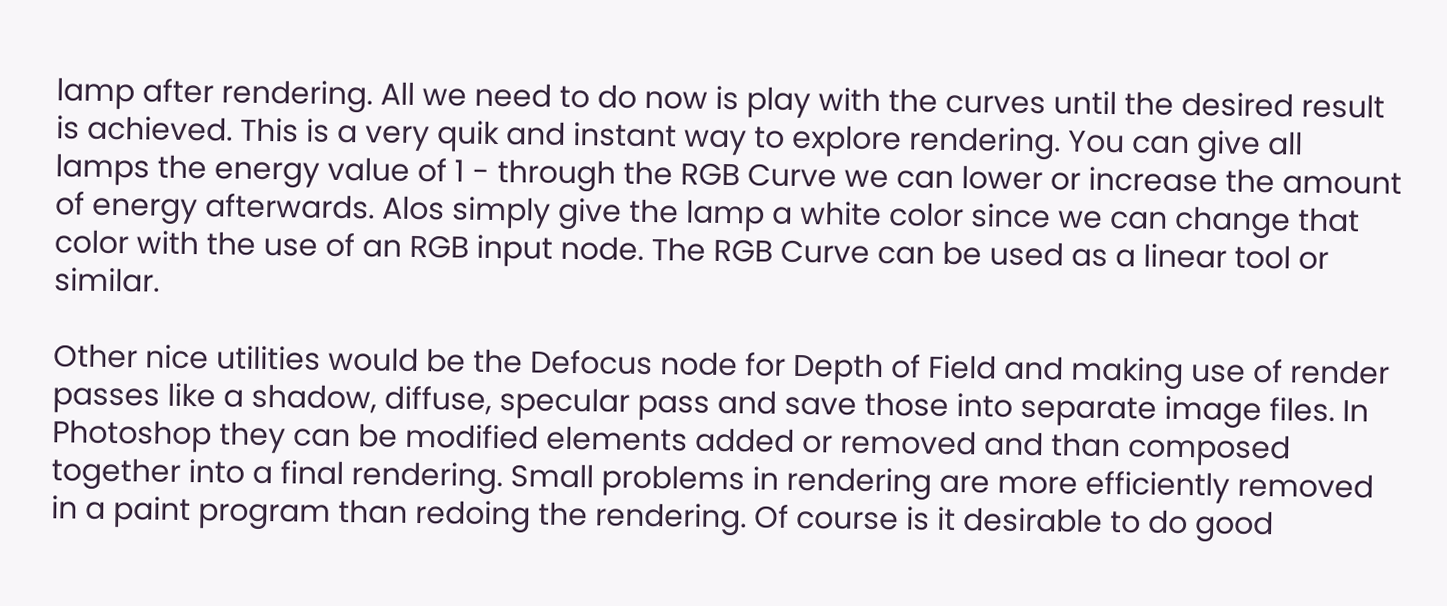lamp after rendering. All we need to do now is play with the curves until the desired result is achieved. This is a very quik and instant way to explore rendering. You can give all lamps the energy value of 1 - through the RGB Curve we can lower or increase the amount of energy afterwards. Alos simply give the lamp a white color since we can change that color with the use of an RGB input node. The RGB Curve can be used as a linear tool or similar.

Other nice utilities would be the Defocus node for Depth of Field and making use of render passes like a shadow, diffuse, specular pass and save those into separate image files. In Photoshop they can be modified elements added or removed and than composed together into a final rendering. Small problems in rendering are more efficiently removed in a paint program than redoing the rendering. Of course is it desirable to do good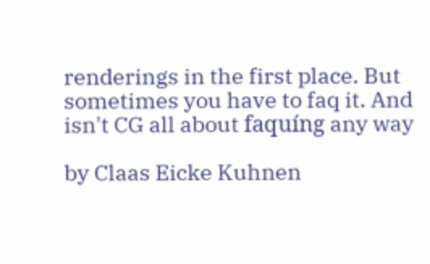renderings in the first place. But sometimes you have to faq it. And isn't CG all about faquíng any way

by Claas Eicke Kuhnen